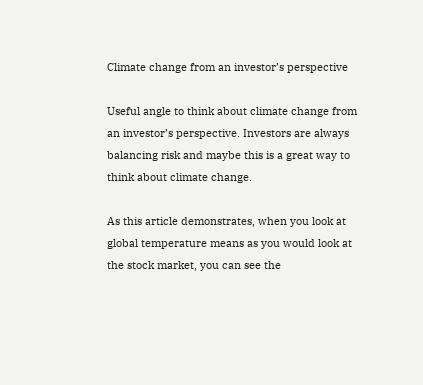Climate change from an investor’s perspective

Useful angle to think about climate change from an investor’s perspective. Investors are always balancing risk and maybe this is a great way to think about climate change.

As this article demonstrates, when you look at global temperature means as you would look at the stock market, you can see the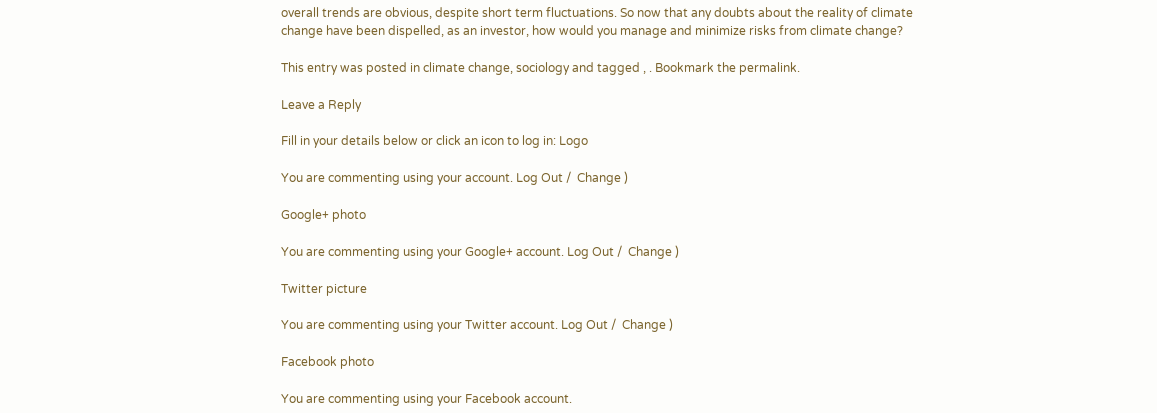overall trends are obvious, despite short term fluctuations. So now that any doubts about the reality of climate change have been dispelled, as an investor, how would you manage and minimize risks from climate change?

This entry was posted in climate change, sociology and tagged , . Bookmark the permalink.

Leave a Reply

Fill in your details below or click an icon to log in: Logo

You are commenting using your account. Log Out /  Change )

Google+ photo

You are commenting using your Google+ account. Log Out /  Change )

Twitter picture

You are commenting using your Twitter account. Log Out /  Change )

Facebook photo

You are commenting using your Facebook account.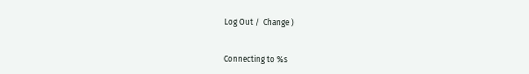Log Out /  Change )


Connecting to %s